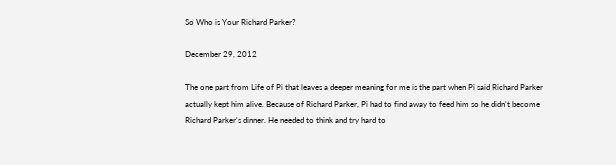So Who is Your Richard Parker?

December 29, 2012

The one part from Life of Pi that leaves a deeper meaning for me is the part when Pi said Richard Parker actually kept him alive. Because of Richard Parker, Pi had to find away to feed him so he didn't become Richard Parker's dinner. He needed to think and try hard to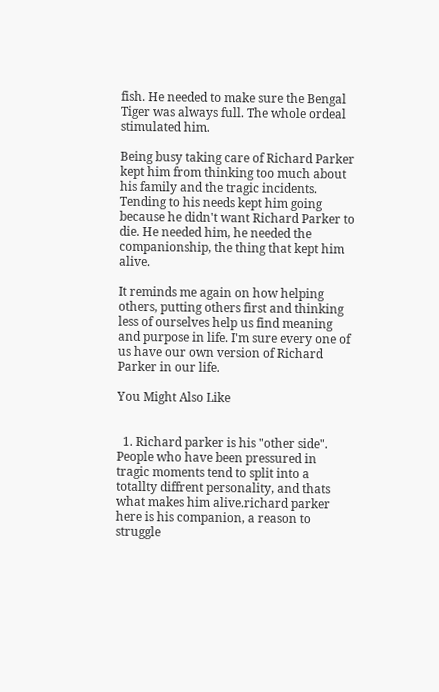fish. He needed to make sure the Bengal Tiger was always full. The whole ordeal stimulated him.

Being busy taking care of Richard Parker kept him from thinking too much about his family and the tragic incidents. Tending to his needs kept him going because he didn't want Richard Parker to die. He needed him, he needed the companionship, the thing that kept him alive.

It reminds me again on how helping others, putting others first and thinking less of ourselves help us find meaning and purpose in life. I'm sure every one of us have our own version of Richard Parker in our life.

You Might Also Like


  1. Richard parker is his "other side". People who have been pressured in tragic moments tend to split into a totallty diffrent personality, and thats what makes him alive.richard parker here is his companion, a reason to struggle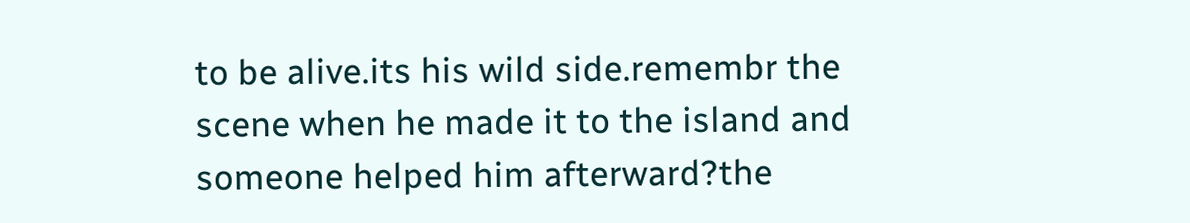to be alive.its his wild side.remembr the scene when he made it to the island and someone helped him afterward?the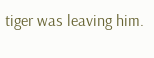tiger was leaving him.